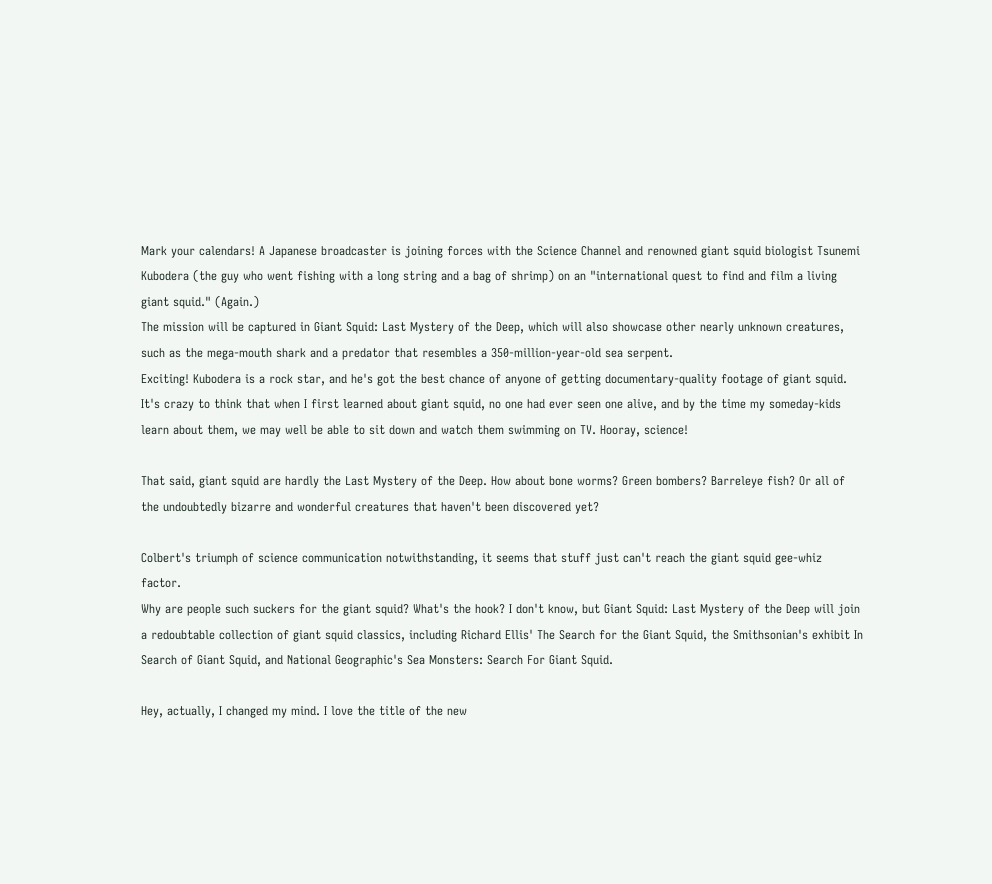Mark your calendars! A Japanese broadcaster is joining forces with the Science Channel and renowned giant squid biologist Tsunemi Kubodera (the guy who went fishing with a long string and a bag of shrimp) on an "international quest to find and film a living giant squid." (Again.)
The mission will be captured in Giant Squid: Last Mystery of the Deep, which will also showcase other nearly unknown creatures, such as the mega-mouth shark and a predator that resembles a 350-million-year-old sea serpent.
Exciting! Kubodera is a rock star, and he's got the best chance of anyone of getting documentary-quality footage of giant squid. It's crazy to think that when I first learned about giant squid, no one had ever seen one alive, and by the time my someday-kids learn about them, we may well be able to sit down and watch them swimming on TV. Hooray, science!

That said, giant squid are hardly the Last Mystery of the Deep. How about bone worms? Green bombers? Barreleye fish? Or all of the undoubtedly bizarre and wonderful creatures that haven't been discovered yet?

Colbert's triumph of science communication notwithstanding, it seems that stuff just can't reach the giant squid gee-whiz factor.
Why are people such suckers for the giant squid? What's the hook? I don't know, but Giant Squid: Last Mystery of the Deep will join a redoubtable collection of giant squid classics, including Richard Ellis' The Search for the Giant Squid, the Smithsonian's exhibit In Search of Giant Squid, and National Geographic's Sea Monsters: Search For Giant Squid.

Hey, actually, I changed my mind. I love the title of the new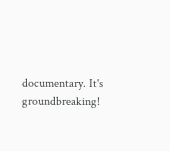documentary. It's groundbreaking!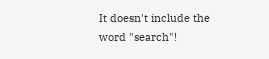It doesn't include the word "search"!